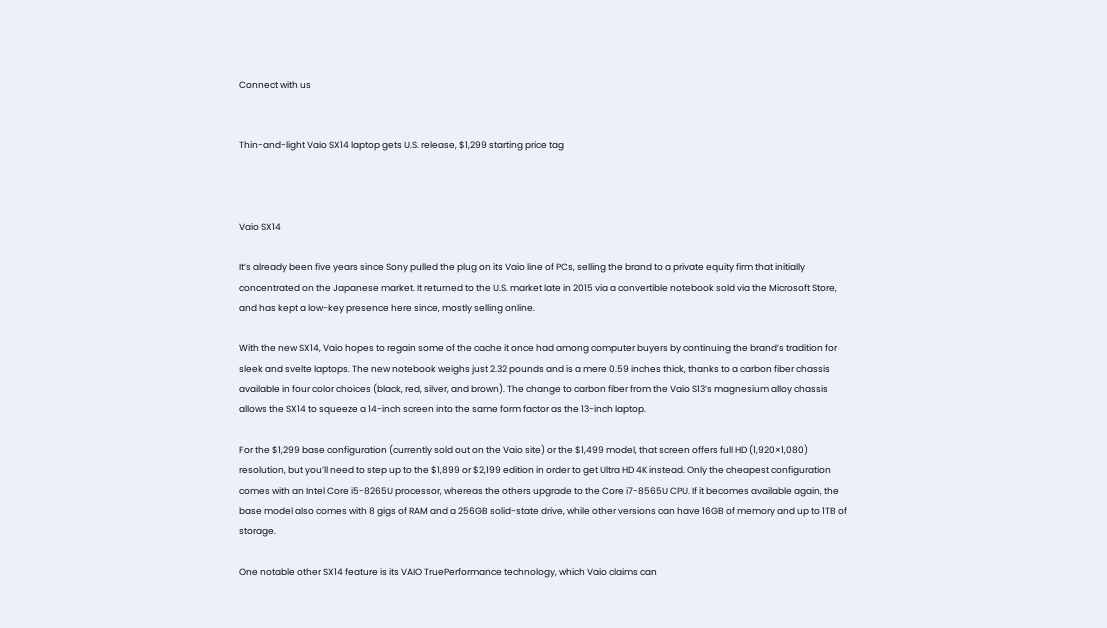Connect with us


Thin-and-light Vaio SX14 laptop gets U.S. release, $1,299 starting price tag



Vaio SX14

It’s already been five years since Sony pulled the plug on its Vaio line of PCs, selling the brand to a private equity firm that initially concentrated on the Japanese market. It returned to the U.S. market late in 2015 via a convertible notebook sold via the Microsoft Store, and has kept a low-key presence here since, mostly selling online.

With the new SX14, Vaio hopes to regain some of the cache it once had among computer buyers by continuing the brand’s tradition for sleek and svelte laptops. The new notebook weighs just 2.32 pounds and is a mere 0.59 inches thick, thanks to a carbon fiber chassis available in four color choices (black, red, silver, and brown). The change to carbon fiber from the Vaio S13’s magnesium alloy chassis allows the SX14 to squeeze a 14-inch screen into the same form factor as the 13-inch laptop.

For the $1,299 base configuration (currently sold out on the Vaio site) or the $1,499 model, that screen offers full HD (1,920×1,080) resolution, but you’ll need to step up to the $1,899 or $2,199 edition in order to get Ultra HD 4K instead. Only the cheapest configuration comes with an Intel Core i5-8265U processor, whereas the others upgrade to the Core i7-8565U CPU. If it becomes available again, the base model also comes with 8 gigs of RAM and a 256GB solid-state drive, while other versions can have 16GB of memory and up to 1TB of storage.

One notable other SX14 feature is its VAIO TruePerformance technology, which Vaio claims can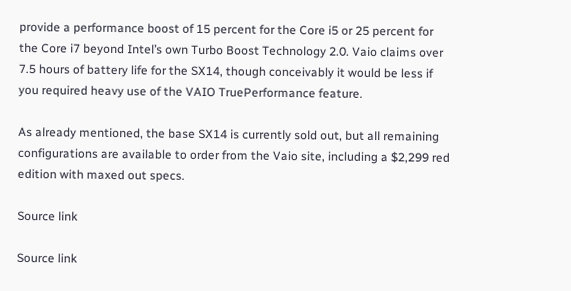provide a performance boost of 15 percent for the Core i5 or 25 percent for the Core i7 beyond Intel’s own Turbo Boost Technology 2.0. Vaio claims over 7.5 hours of battery life for the SX14, though conceivably it would be less if you required heavy use of the VAIO TruePerformance feature.

As already mentioned, the base SX14 is currently sold out, but all remaining configurations are available to order from the Vaio site, including a $2,299 red edition with maxed out specs.

Source link

Source link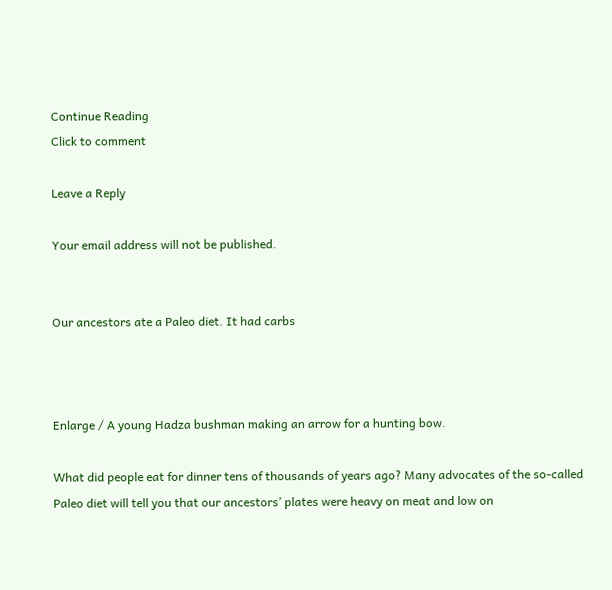Continue Reading
Click to comment

Leave a Reply

Your email address will not be published.


Our ancestors ate a Paleo diet. It had carbs



Enlarge / A young Hadza bushman making an arrow for a hunting bow.

What did people eat for dinner tens of thousands of years ago? Many advocates of the so-called Paleo diet will tell you that our ancestors’ plates were heavy on meat and low on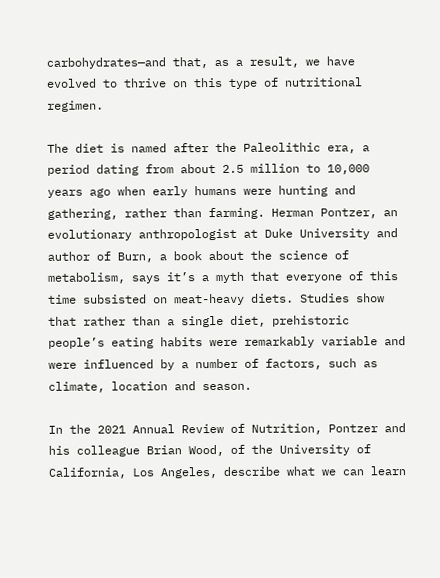carbohydrates—and that, as a result, we have evolved to thrive on this type of nutritional regimen.

The diet is named after the Paleolithic era, a period dating from about 2.5 million to 10,000 years ago when early humans were hunting and gathering, rather than farming. Herman Pontzer, an evolutionary anthropologist at Duke University and author of Burn, a book about the science of metabolism, says it’s a myth that everyone of this time subsisted on meat-heavy diets. Studies show that rather than a single diet, prehistoric people’s eating habits were remarkably variable and were influenced by a number of factors, such as climate, location and season.

In the 2021 Annual Review of Nutrition, Pontzer and his colleague Brian Wood, of the University of California, Los Angeles, describe what we can learn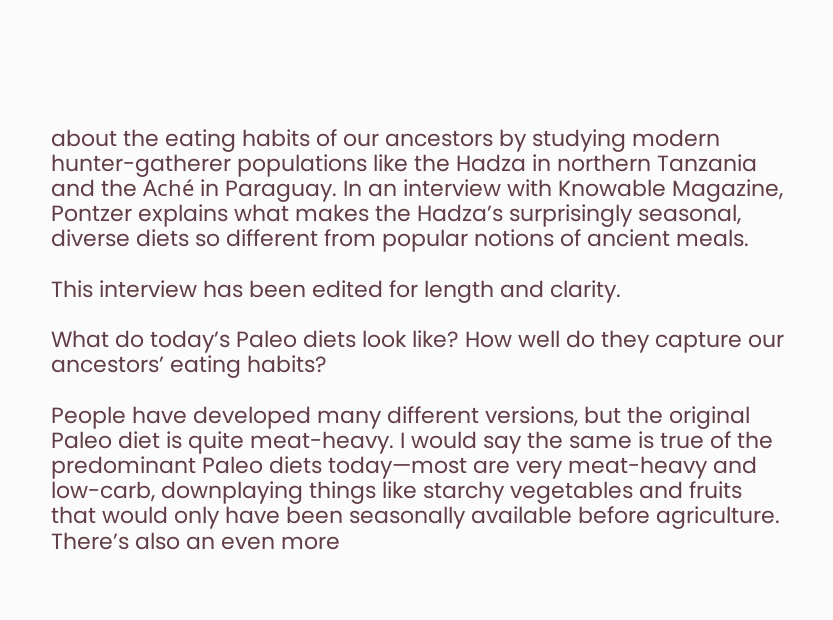about the eating habits of our ancestors by studying modern hunter-gatherer populations like the Hadza in northern Tanzania and the Aché in Paraguay. In an interview with Knowable Magazine, Pontzer explains what makes the Hadza’s surprisingly seasonal, diverse diets so different from popular notions of ancient meals.

This interview has been edited for length and clarity.

What do today’s Paleo diets look like? How well do they capture our ancestors’ eating habits?

People have developed many different versions, but the original Paleo diet is quite meat-heavy. I would say the same is true of the predominant Paleo diets today—most are very meat-heavy and low-carb, downplaying things like starchy vegetables and fruits that would only have been seasonally available before agriculture. There’s also an even more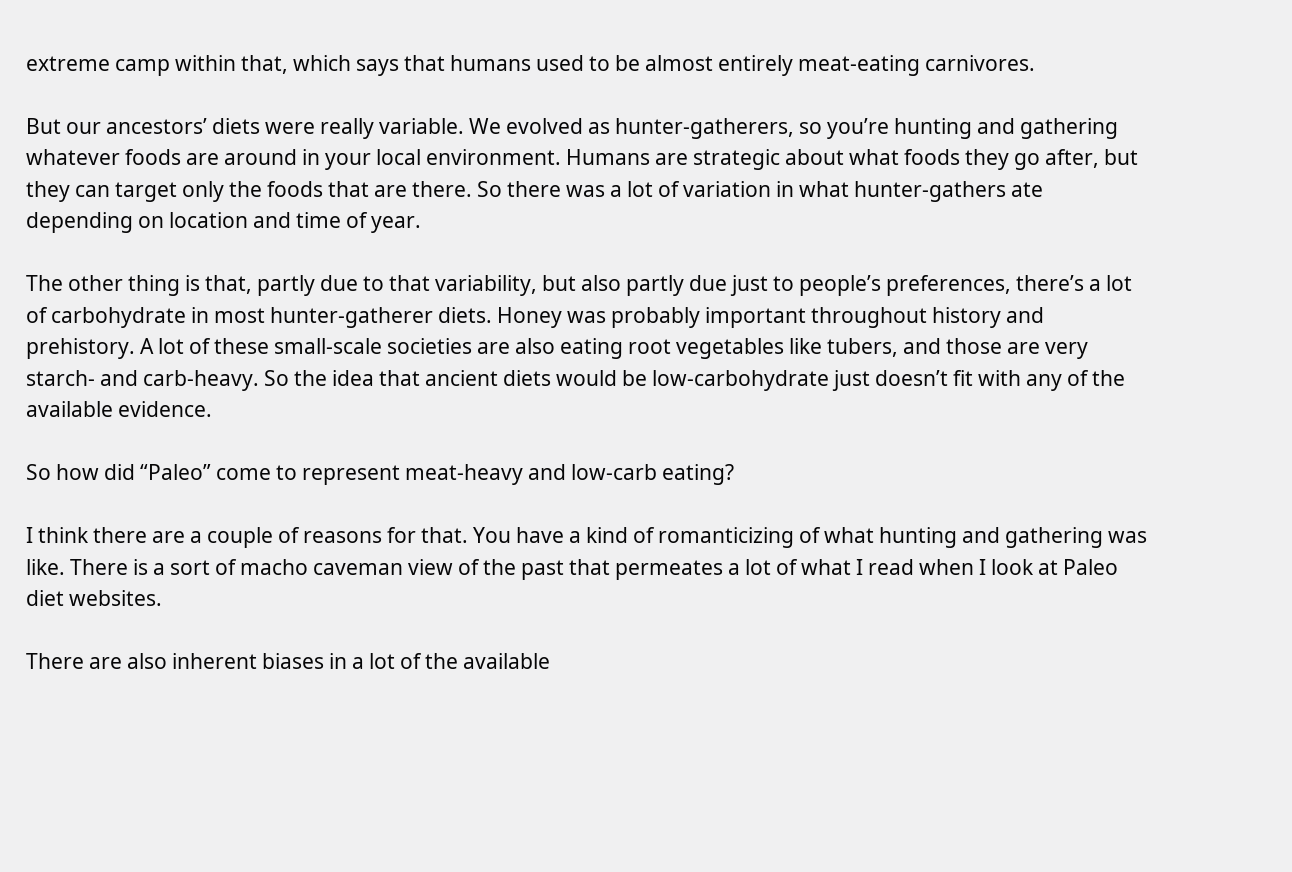extreme camp within that, which says that humans used to be almost entirely meat-eating carnivores.

But our ancestors’ diets were really variable. We evolved as hunter-gatherers, so you’re hunting and gathering whatever foods are around in your local environment. Humans are strategic about what foods they go after, but they can target only the foods that are there. So there was a lot of variation in what hunter-gathers ate depending on location and time of year.

The other thing is that, partly due to that variability, but also partly due just to people’s preferences, there’s a lot of carbohydrate in most hunter-gatherer diets. Honey was probably important throughout history and prehistory. A lot of these small-scale societies are also eating root vegetables like tubers, and those are very starch- and carb-heavy. So the idea that ancient diets would be low-carbohydrate just doesn’t fit with any of the available evidence.

So how did “Paleo” come to represent meat-heavy and low-carb eating?

I think there are a couple of reasons for that. You have a kind of romanticizing of what hunting and gathering was like. There is a sort of macho caveman view of the past that permeates a lot of what I read when I look at Paleo diet websites.

There are also inherent biases in a lot of the available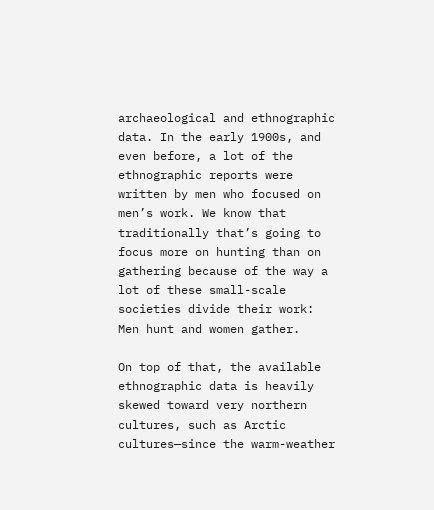archaeological and ethnographic data. In the early 1900s, and even before, a lot of the ethnographic reports were written by men who focused on men’s work. We know that traditionally that’s going to focus more on hunting than on gathering because of the way a lot of these small-scale societies divide their work: Men hunt and women gather.

On top of that, the available ethnographic data is heavily skewed toward very northern cultures, such as Arctic cultures—since the warm-weather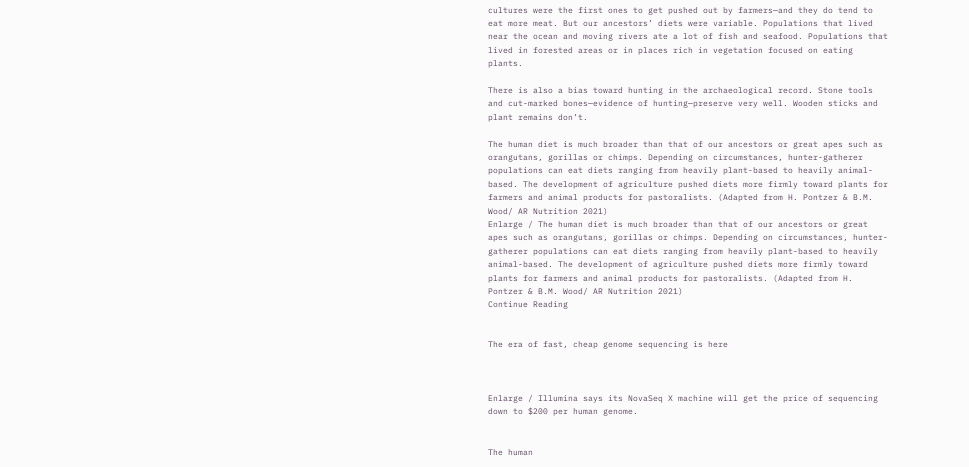cultures were the first ones to get pushed out by farmers—and they do tend to eat more meat. But our ancestors’ diets were variable. Populations that lived near the ocean and moving rivers ate a lot of fish and seafood. Populations that lived in forested areas or in places rich in vegetation focused on eating plants.

There is also a bias toward hunting in the archaeological record. Stone tools and cut-marked bones—evidence of hunting—preserve very well. Wooden sticks and plant remains don’t.

The human diet is much broader than that of our ancestors or great apes such as orangutans, gorillas or chimps. Depending on circumstances, hunter-gatherer populations can eat diets ranging from heavily plant-based to heavily animal-based. The development of agriculture pushed diets more firmly toward plants for farmers and animal products for pastoralists. (Adapted from H. Pontzer & B.M. Wood/ AR Nutrition 2021)
Enlarge / The human diet is much broader than that of our ancestors or great apes such as orangutans, gorillas or chimps. Depending on circumstances, hunter-gatherer populations can eat diets ranging from heavily plant-based to heavily animal-based. The development of agriculture pushed diets more firmly toward plants for farmers and animal products for pastoralists. (Adapted from H. Pontzer & B.M. Wood/ AR Nutrition 2021)
Continue Reading


The era of fast, cheap genome sequencing is here



Enlarge / Illumina says its NovaSeq X machine will get the price of sequencing down to $200 per human genome.


The human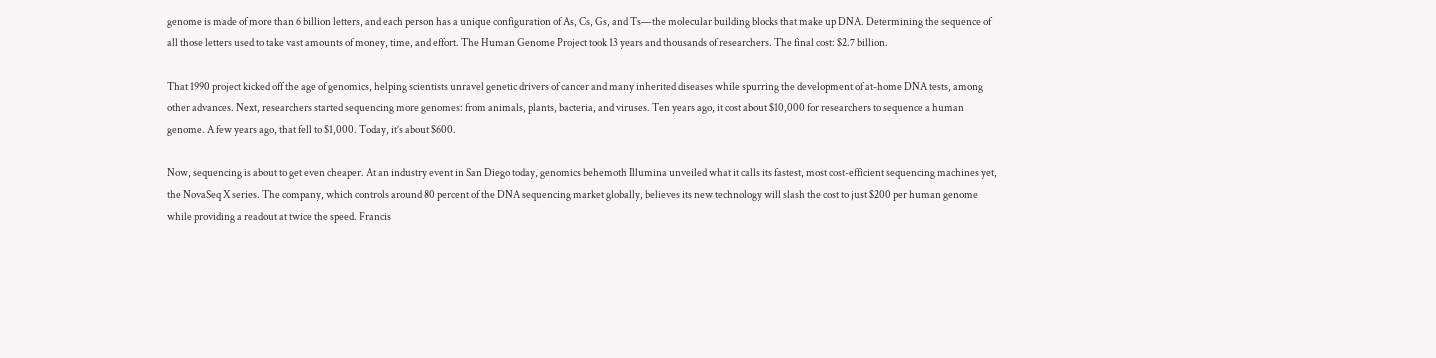genome is made of more than 6 billion letters, and each person has a unique configuration of As, Cs, Gs, and Ts—the molecular building blocks that make up DNA. Determining the sequence of all those letters used to take vast amounts of money, time, and effort. The Human Genome Project took 13 years and thousands of researchers. The final cost: $2.7 billion.

That 1990 project kicked off the age of genomics, helping scientists unravel genetic drivers of cancer and many inherited diseases while spurring the development of at-home DNA tests, among other advances. Next, researchers started sequencing more genomes: from animals, plants, bacteria, and viruses. Ten years ago, it cost about $10,000 for researchers to sequence a human genome. A few years ago, that fell to $1,000. Today, it’s about $600.

Now, sequencing is about to get even cheaper. At an industry event in San Diego today, genomics behemoth Illumina unveiled what it calls its fastest, most cost-efficient sequencing machines yet, the NovaSeq X series. The company, which controls around 80 percent of the DNA sequencing market globally, believes its new technology will slash the cost to just $200 per human genome while providing a readout at twice the speed. Francis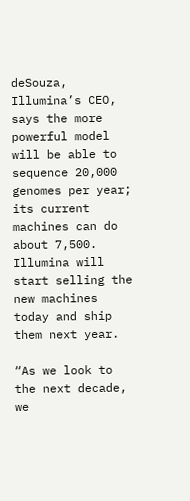deSouza, Illumina’s CEO, says the more powerful model will be able to sequence 20,000 genomes per year; its current machines can do about 7,500. Illumina will start selling the new machines today and ship them next year.

“As we look to the next decade, we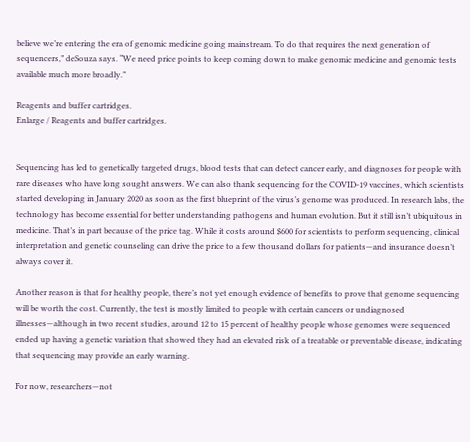believe we’re entering the era of genomic medicine going mainstream. To do that requires the next generation of sequencers,” deSouza says. “We need price points to keep coming down to make genomic medicine and genomic tests available much more broadly.”

Reagents and buffer cartridges.
Enlarge / Reagents and buffer cartridges.


Sequencing has led to genetically targeted drugs, blood tests that can detect cancer early, and diagnoses for people with rare diseases who have long sought answers. We can also thank sequencing for the COVID-19 vaccines, which scientists started developing in January 2020 as soon as the first blueprint of the virus’s genome was produced. In research labs, the technology has become essential for better understanding pathogens and human evolution. But it still isn’t ubiquitous in medicine. That’s in part because of the price tag. While it costs around $600 for scientists to perform sequencing, clinical interpretation and genetic counseling can drive the price to a few thousand dollars for patients—and insurance doesn’t always cover it.

Another reason is that for healthy people, there’s not yet enough evidence of benefits to prove that genome sequencing will be worth the cost. Currently, the test is mostly limited to people with certain cancers or undiagnosed illnesses—although in two recent studies, around 12 to 15 percent of healthy people whose genomes were sequenced ended up having a genetic variation that showed they had an elevated risk of a treatable or preventable disease, indicating that sequencing may provide an early warning.

For now, researchers—not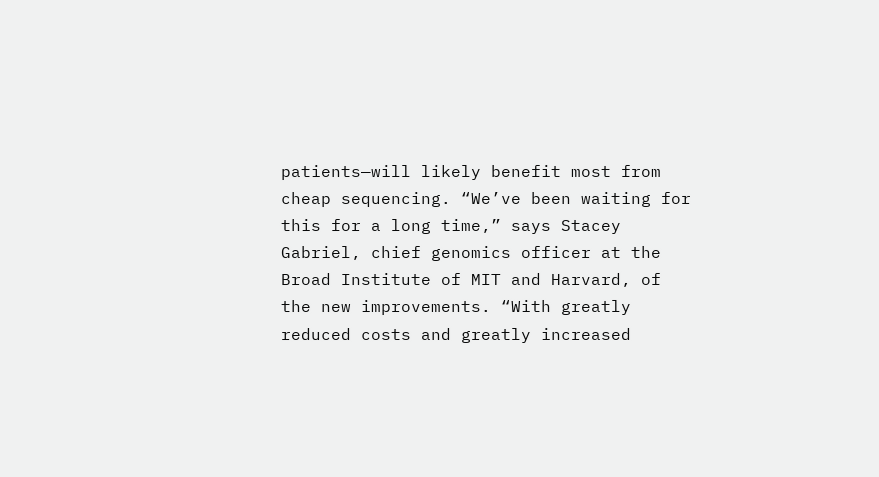patients—will likely benefit most from cheap sequencing. “We’ve been waiting for this for a long time,” says Stacey Gabriel, chief genomics officer at the Broad Institute of MIT and Harvard, of the new improvements. “With greatly reduced costs and greatly increased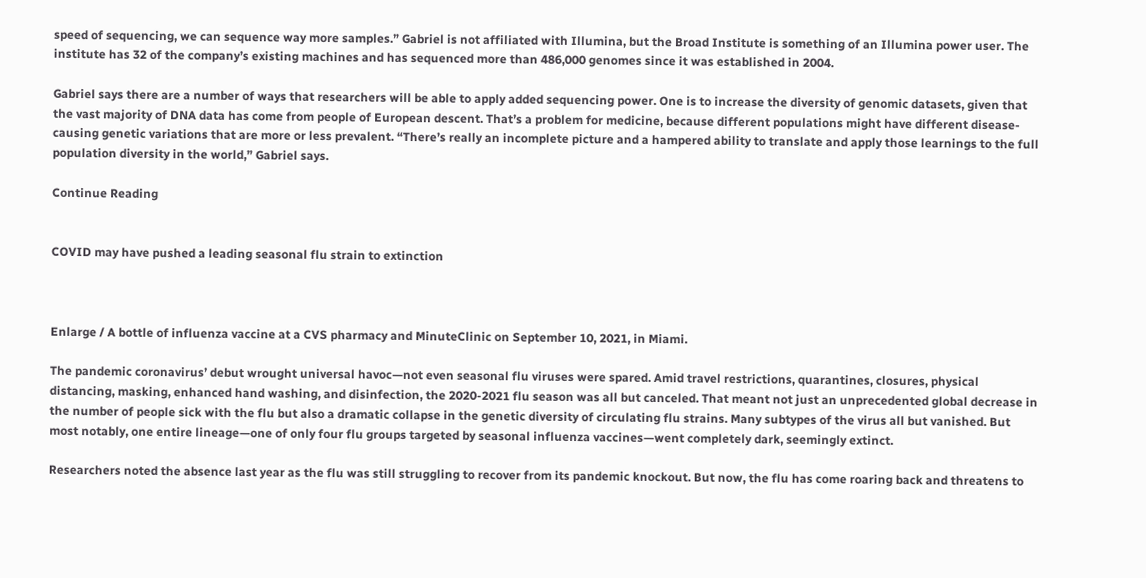speed of sequencing, we can sequence way more samples.” Gabriel is not affiliated with Illumina, but the Broad Institute is something of an Illumina power user. The institute has 32 of the company’s existing machines and has sequenced more than 486,000 genomes since it was established in 2004.

Gabriel says there are a number of ways that researchers will be able to apply added sequencing power. One is to increase the diversity of genomic datasets, given that the vast majority of DNA data has come from people of European descent. That’s a problem for medicine, because different populations might have different disease-causing genetic variations that are more or less prevalent. “There’s really an incomplete picture and a hampered ability to translate and apply those learnings to the full population diversity in the world,” Gabriel says.

Continue Reading


COVID may have pushed a leading seasonal flu strain to extinction



Enlarge / A bottle of influenza vaccine at a CVS pharmacy and MinuteClinic on September 10, 2021, in Miami.

The pandemic coronavirus’ debut wrought universal havoc—not even seasonal flu viruses were spared. Amid travel restrictions, quarantines, closures, physical distancing, masking, enhanced hand washing, and disinfection, the 2020-2021 flu season was all but canceled. That meant not just an unprecedented global decrease in the number of people sick with the flu but also a dramatic collapse in the genetic diversity of circulating flu strains. Many subtypes of the virus all but vanished. But most notably, one entire lineage—one of only four flu groups targeted by seasonal influenza vaccines—went completely dark, seemingly extinct.

Researchers noted the absence last year as the flu was still struggling to recover from its pandemic knockout. But now, the flu has come roaring back and threatens to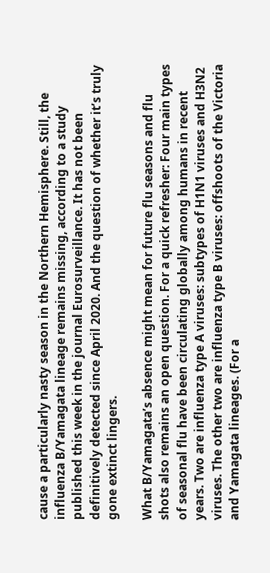cause a particularly nasty season in the Northern Hemisphere. Still, the influenza B/Yamagata lineage remains missing, according to a study published this week in the journal Eurosurveillance. It has not been definitively detected since April 2020. And the question of whether it’s truly gone extinct lingers.

What B/Yamagata’s absence might mean for future flu seasons and flu shots also remains an open question. For a quick refresher: Four main types of seasonal flu have been circulating globally among humans in recent years. Two are influenza type A viruses: subtypes of H1N1 viruses and H3N2 viruses. The other two are influenza type B viruses: offshoots of the Victoria and Yamagata lineages. (For a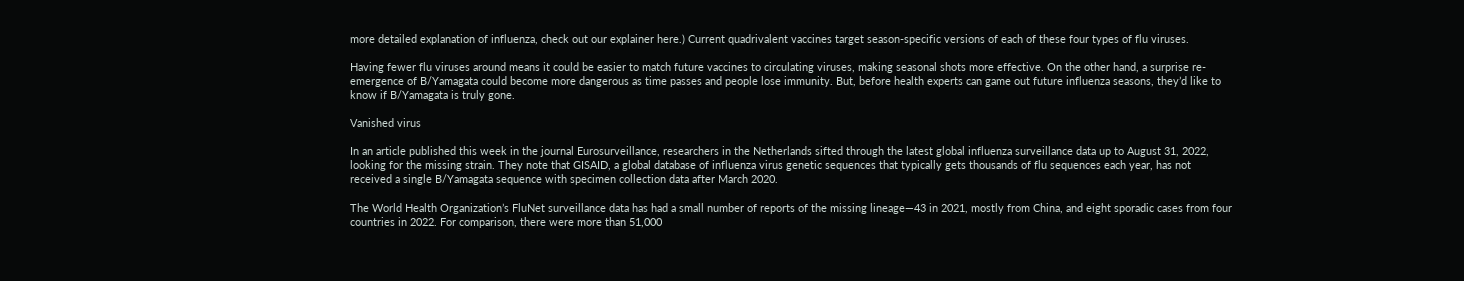more detailed explanation of influenza, check out our explainer here.) Current quadrivalent vaccines target season-specific versions of each of these four types of flu viruses.

Having fewer flu viruses around means it could be easier to match future vaccines to circulating viruses, making seasonal shots more effective. On the other hand, a surprise re-emergence of B/Yamagata could become more dangerous as time passes and people lose immunity. But, before health experts can game out future influenza seasons, they’d like to know if B/Yamagata is truly gone.

Vanished virus

In an article published this week in the journal Eurosurveillance, researchers in the Netherlands sifted through the latest global influenza surveillance data up to August 31, 2022, looking for the missing strain. They note that GISAID, a global database of influenza virus genetic sequences that typically gets thousands of flu sequences each year, has not received a single B/Yamagata sequence with specimen collection data after March 2020.

The World Health Organization’s FluNet surveillance data has had a small number of reports of the missing lineage—43 in 2021, mostly from China, and eight sporadic cases from four countries in 2022. For comparison, there were more than 51,000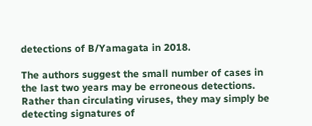detections of B/Yamagata in 2018.

The authors suggest the small number of cases in the last two years may be erroneous detections. Rather than circulating viruses, they may simply be detecting signatures of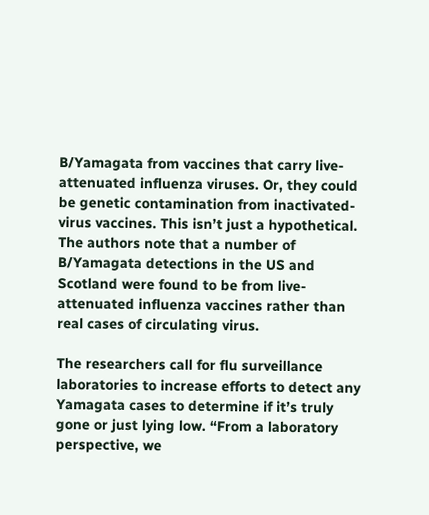B/Yamagata from vaccines that carry live-attenuated influenza viruses. Or, they could be genetic contamination from inactivated-virus vaccines. This isn’t just a hypothetical. The authors note that a number of B/Yamagata detections in the US and Scotland were found to be from live-attenuated influenza vaccines rather than real cases of circulating virus.

The researchers call for flu surveillance laboratories to increase efforts to detect any Yamagata cases to determine if it’s truly gone or just lying low. “From a laboratory perspective, we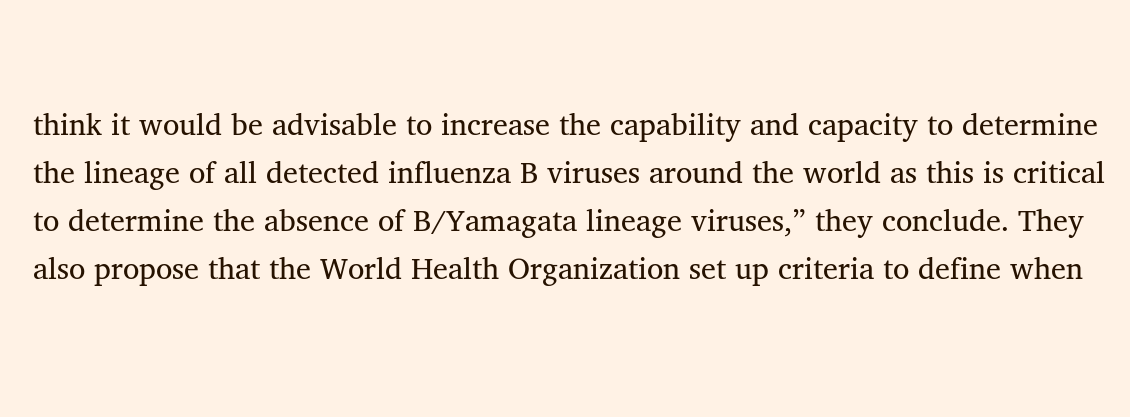think it would be advisable to increase the capability and capacity to determine the lineage of all detected influenza B viruses around the world as this is critical to determine the absence of B/Yamagata lineage viruses,” they conclude. They also propose that the World Health Organization set up criteria to define when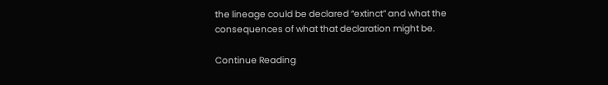the lineage could be declared “extinct” and what the consequences of what that declaration might be.

Continue Reading